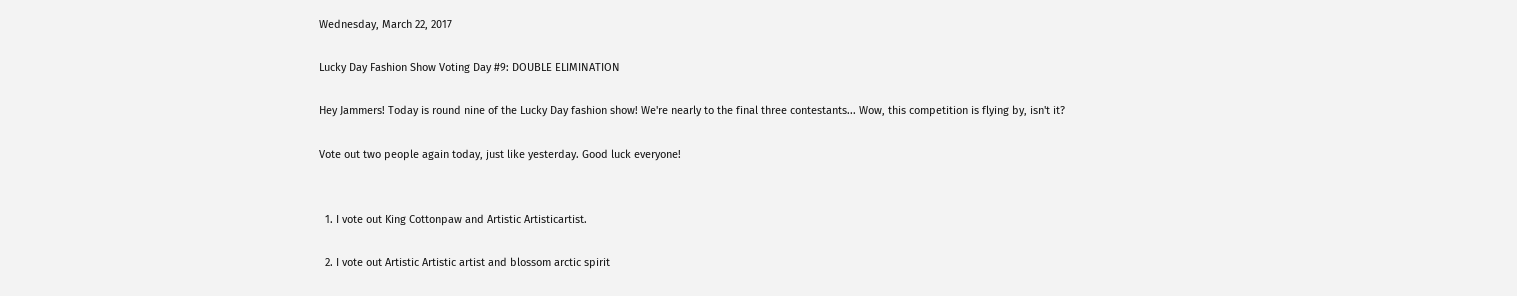Wednesday, March 22, 2017

Lucky Day Fashion Show Voting Day #9: DOUBLE ELIMINATION

Hey Jammers! Today is round nine of the Lucky Day fashion show! We're nearly to the final three contestants... Wow, this competition is flying by, isn't it?

Vote out two people again today, just like yesterday. Good luck everyone!


  1. I vote out King Cottonpaw and Artistic Artisticartist.

  2. I vote out Artistic Artistic artist and blossom arctic spirit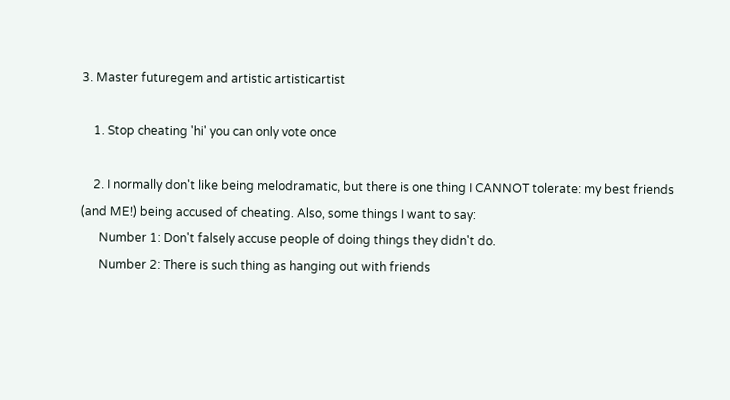3. Master futuregem and artistic artisticartist

    1. Stop cheating 'hi' you can only vote once

    2. I normally don't like being melodramatic, but there is one thing I CANNOT tolerate: my best friends (and ME!) being accused of cheating. Also, some things I want to say:
      Number 1: Don't falsely accuse people of doing things they didn't do.
      Number 2: There is such thing as hanging out with friends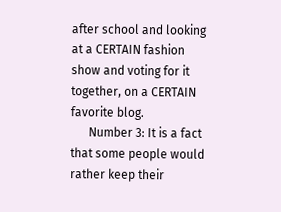after school and looking at a CERTAIN fashion show and voting for it together, on a CERTAIN favorite blog.
      Number 3: It is a fact that some people would rather keep their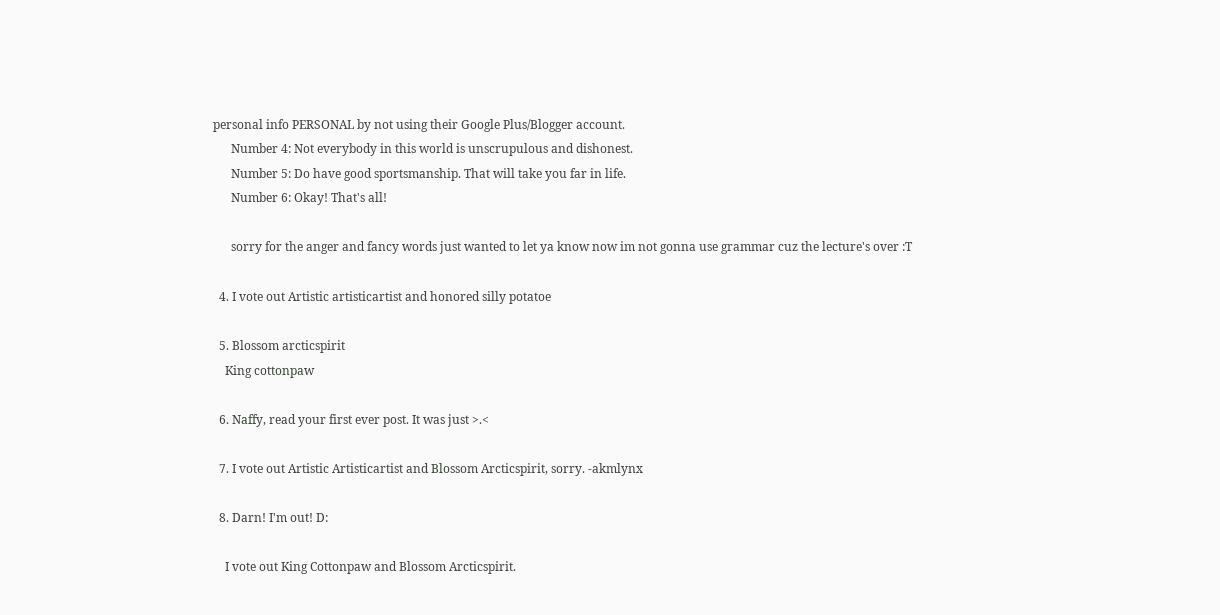personal info PERSONAL by not using their Google Plus/Blogger account.
      Number 4: Not everybody in this world is unscrupulous and dishonest.
      Number 5: Do have good sportsmanship. That will take you far in life.
      Number 6: Okay! That's all!

      sorry for the anger and fancy words just wanted to let ya know now im not gonna use grammar cuz the lecture's over :T

  4. I vote out Artistic artisticartist and honored silly potatoe

  5. Blossom arcticspirit
    King cottonpaw

  6. Naffy, read your first ever post. It was just >.<

  7. I vote out Artistic Artisticartist and Blossom Arcticspirit, sorry. -akmlynx

  8. Darn! I'm out! D:

    I vote out King Cottonpaw and Blossom Arcticspirit.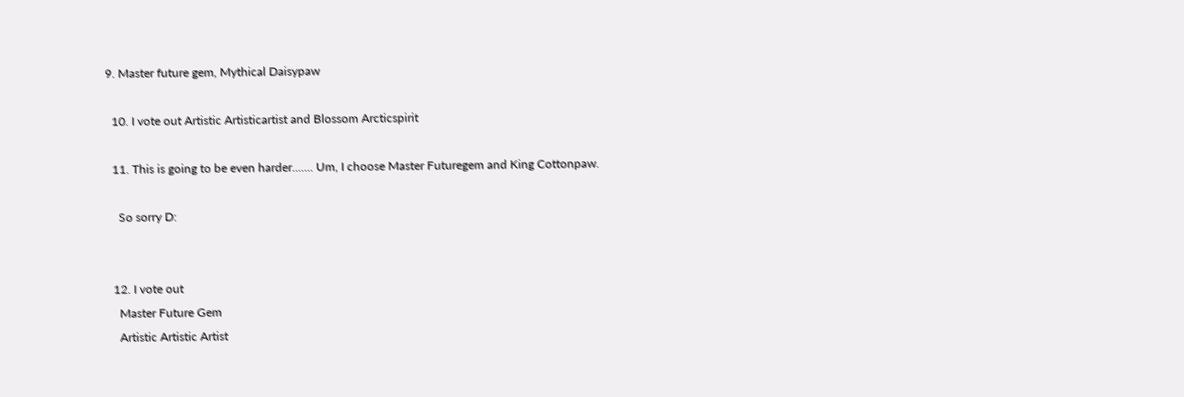9. Master future gem, Mythical Daisypaw

  10. I vote out Artistic Artisticartist and Blossom Arcticspirit

  11. This is going to be even harder....... Um, I choose Master Futuregem and King Cottonpaw.

    So sorry D:


  12. I vote out
    Master Future Gem
    Artistic Artistic Artist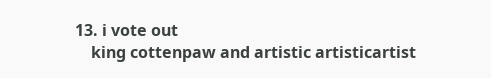13. i vote out
    king cottenpaw and artistic artisticartist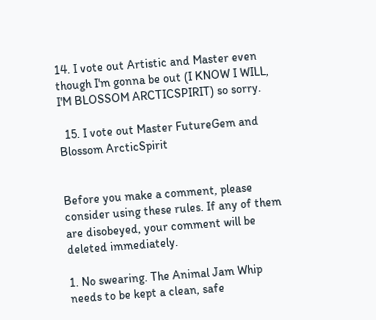14. I vote out Artistic and Master even though I'm gonna be out (I KNOW I WILL, I'M BLOSSOM ARCTICSPIRIT) so sorry.

  15. I vote out Master FutureGem and Blossom ArcticSpirit


Before you make a comment, please consider using these rules. If any of them are disobeyed, your comment will be deleted immediately.

1. No swearing. The Animal Jam Whip needs to be kept a clean, safe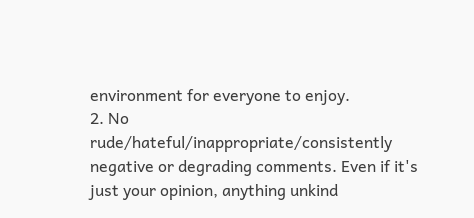environment for everyone to enjoy.
2. No rude/hateful/inappropriate/consistently negative or degrading comments. Even if it's just your opinion, anything unkind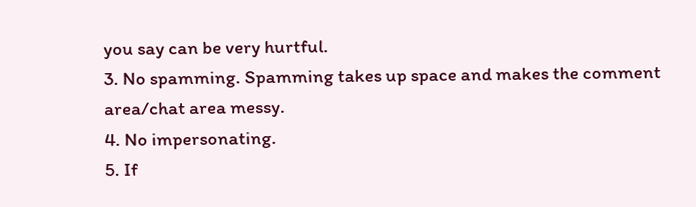you say can be very hurtful.
3. No spamming. Spamming takes up space and makes the comment area/chat area messy.
4. No impersonating.
5. If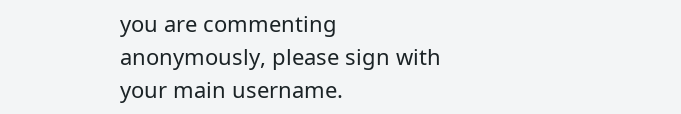you are commenting anonymously, please sign with your main username.